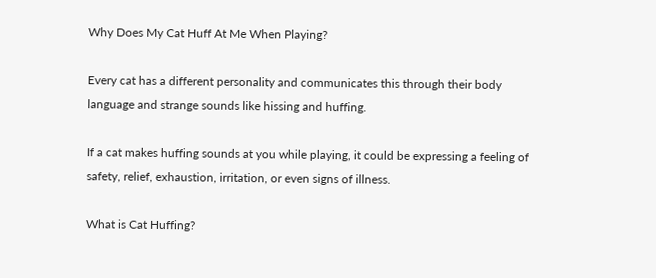Why Does My Cat Huff At Me When Playing?

Every cat has a different personality and communicates this through their body language and strange sounds like hissing and huffing.

If a cat makes huffing sounds at you while playing, it could be expressing a feeling of safety, relief, exhaustion, irritation, or even signs of illness.

What is Cat Huffing?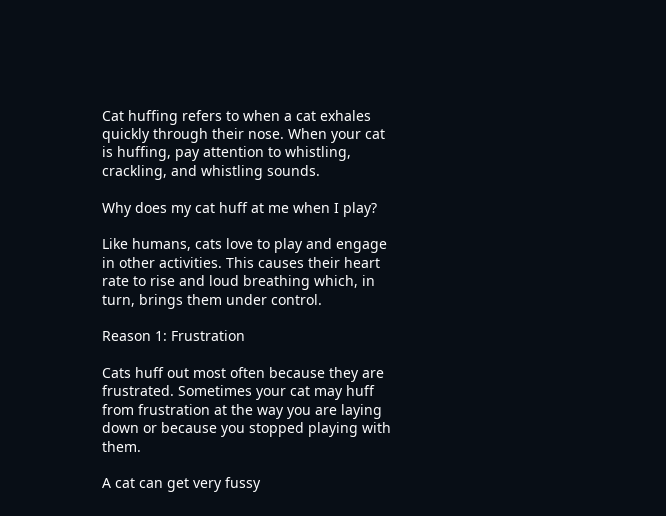Cat huffing refers to when a cat exhales quickly through their nose. When your cat is huffing, pay attention to whistling, crackling, and whistling sounds.

Why does my cat huff at me when I play?

Like humans, cats love to play and engage in other activities. This causes their heart rate to rise and loud breathing which, in turn, brings them under control.

Reason 1: Frustration

Cats huff out most often because they are frustrated. Sometimes your cat may huff from frustration at the way you are laying down or because you stopped playing with them.

A cat can get very fussy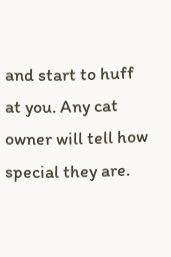and start to huff at you. Any cat owner will tell how special they are.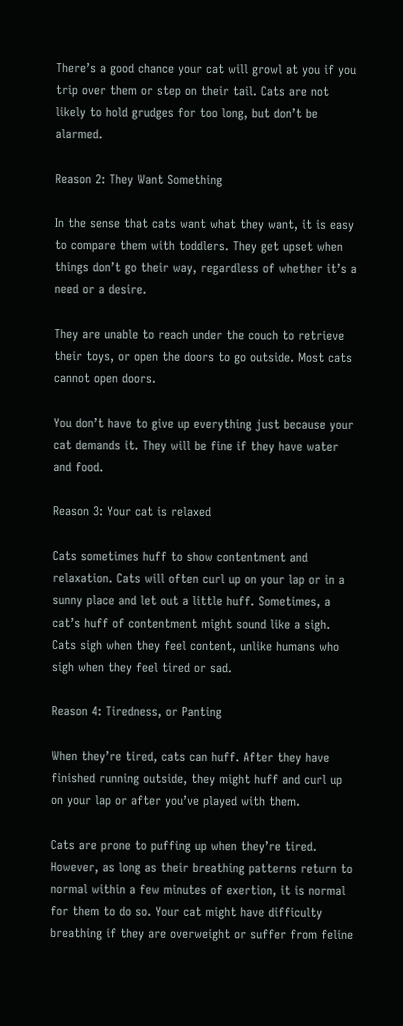There’s a good chance your cat will growl at you if you trip over them or step on their tail. Cats are not likely to hold grudges for too long, but don’t be alarmed.

Reason 2: They Want Something

In the sense that cats want what they want, it is easy to compare them with toddlers. They get upset when things don’t go their way, regardless of whether it’s a need or a desire.

They are unable to reach under the couch to retrieve their toys, or open the doors to go outside. Most cats cannot open doors.

You don’t have to give up everything just because your cat demands it. They will be fine if they have water and food.

Reason 3: Your cat is relaxed

Cats sometimes huff to show contentment and relaxation. Cats will often curl up on your lap or in a sunny place and let out a little huff. Sometimes, a cat’s huff of contentment might sound like a sigh. Cats sigh when they feel content, unlike humans who sigh when they feel tired or sad.

Reason 4: Tiredness, or Panting

When they’re tired, cats can huff. After they have finished running outside, they might huff and curl up on your lap or after you’ve played with them.

Cats are prone to puffing up when they’re tired. However, as long as their breathing patterns return to normal within a few minutes of exertion, it is normal for them to do so. Your cat might have difficulty breathing if they are overweight or suffer from feline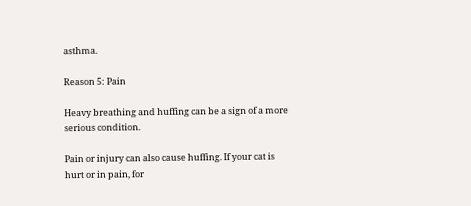asthma.

Reason 5: Pain

Heavy breathing and huffing can be a sign of a more serious condition.

Pain or injury can also cause huffing. If your cat is hurt or in pain, for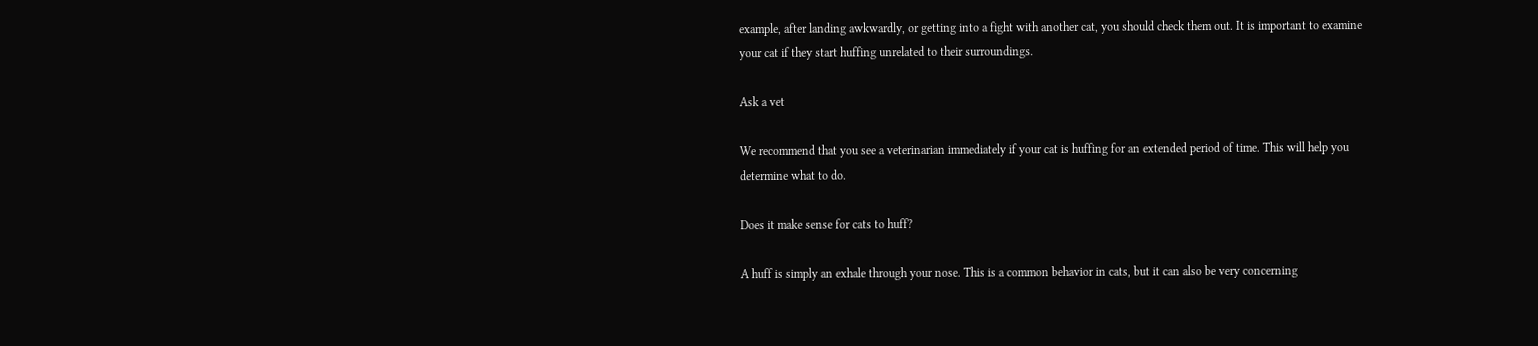example, after landing awkwardly, or getting into a fight with another cat, you should check them out. It is important to examine your cat if they start huffing unrelated to their surroundings.

Ask a vet

We recommend that you see a veterinarian immediately if your cat is huffing for an extended period of time. This will help you determine what to do.

Does it make sense for cats to huff?

A huff is simply an exhale through your nose. This is a common behavior in cats, but it can also be very concerning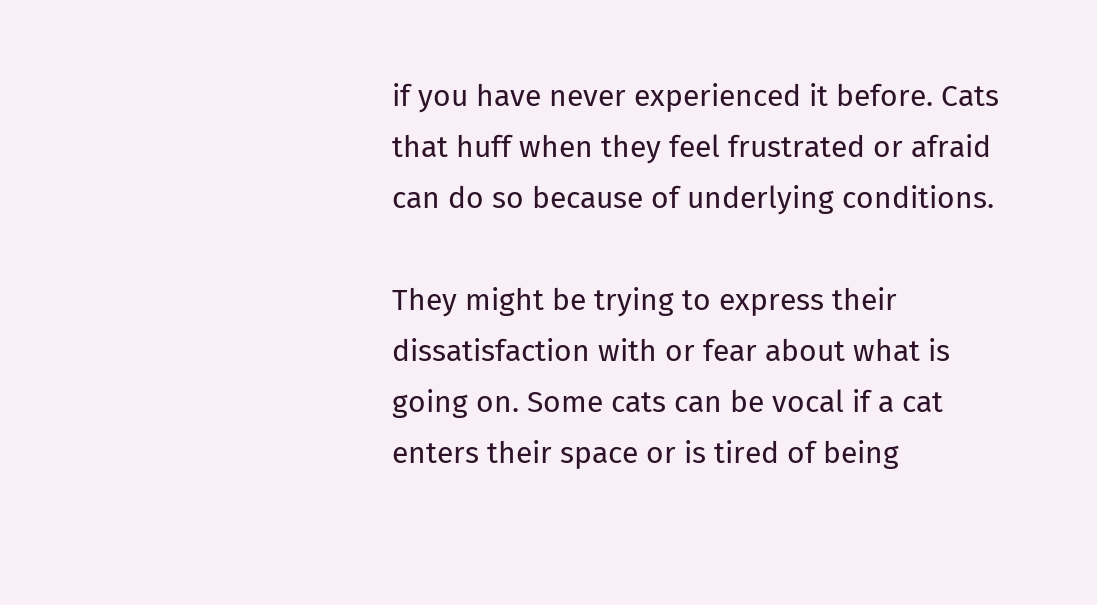if you have never experienced it before. Cats that huff when they feel frustrated or afraid can do so because of underlying conditions.

They might be trying to express their dissatisfaction with or fear about what is going on. Some cats can be vocal if a cat enters their space or is tired of being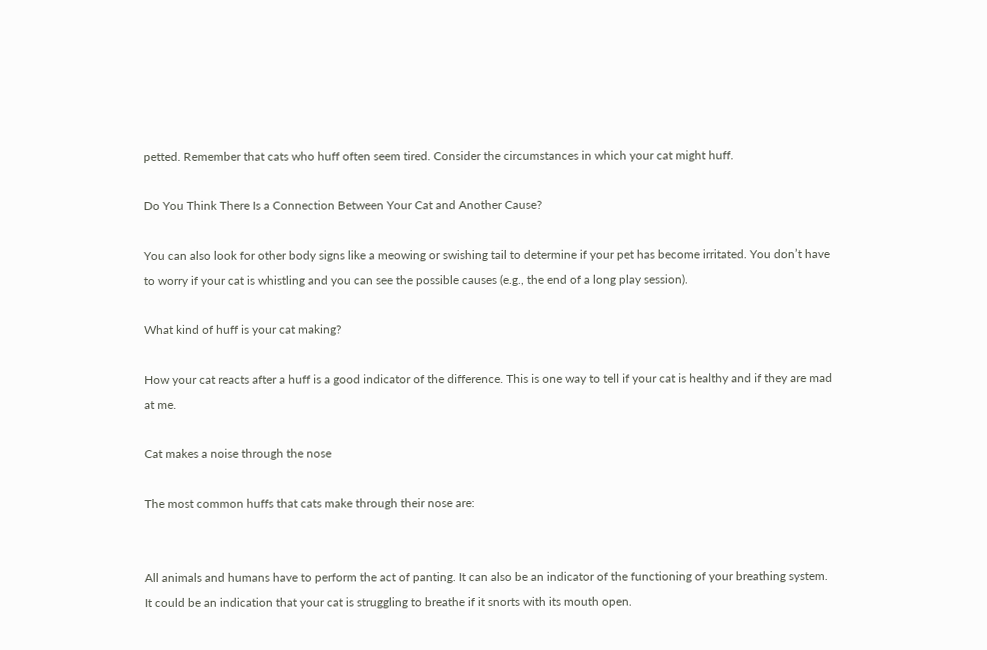petted. Remember that cats who huff often seem tired. Consider the circumstances in which your cat might huff.

Do You Think There Is a Connection Between Your Cat and Another Cause?

You can also look for other body signs like a meowing or swishing tail to determine if your pet has become irritated. You don’t have to worry if your cat is whistling and you can see the possible causes (e.g., the end of a long play session).

What kind of huff is your cat making?

How your cat reacts after a huff is a good indicator of the difference. This is one way to tell if your cat is healthy and if they are mad at me.

Cat makes a noise through the nose

The most common huffs that cats make through their nose are:


All animals and humans have to perform the act of panting. It can also be an indicator of the functioning of your breathing system. It could be an indication that your cat is struggling to breathe if it snorts with its mouth open.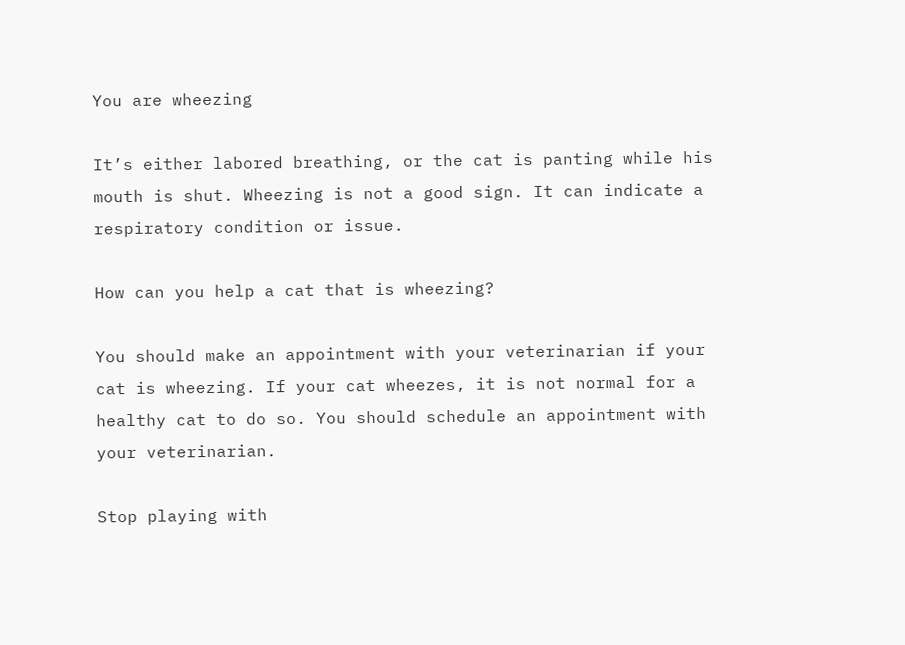You are wheezing

It’s either labored breathing, or the cat is panting while his mouth is shut. Wheezing is not a good sign. It can indicate a respiratory condition or issue.

How can you help a cat that is wheezing?

You should make an appointment with your veterinarian if your cat is wheezing. If your cat wheezes, it is not normal for a healthy cat to do so. You should schedule an appointment with your veterinarian.

Stop playing with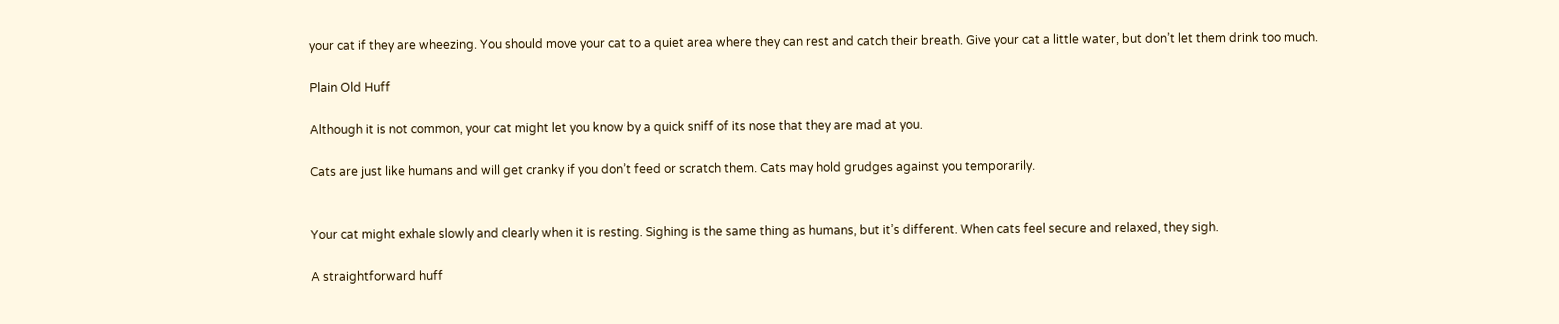your cat if they are wheezing. You should move your cat to a quiet area where they can rest and catch their breath. Give your cat a little water, but don’t let them drink too much.

Plain Old Huff

Although it is not common, your cat might let you know by a quick sniff of its nose that they are mad at you.

Cats are just like humans and will get cranky if you don’t feed or scratch them. Cats may hold grudges against you temporarily.


Your cat might exhale slowly and clearly when it is resting. Sighing is the same thing as humans, but it’s different. When cats feel secure and relaxed, they sigh.

A straightforward huff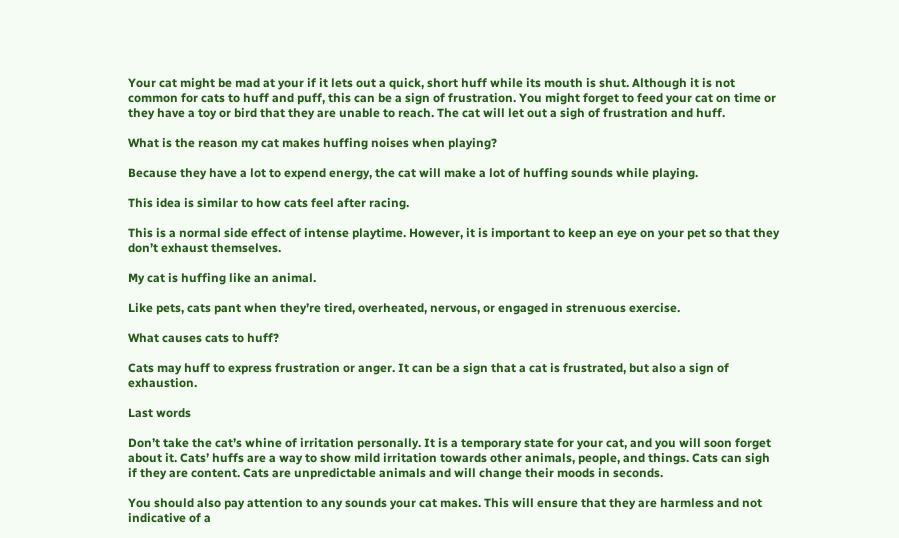Your cat might be mad at your if it lets out a quick, short huff while its mouth is shut. Although it is not common for cats to huff and puff, this can be a sign of frustration. You might forget to feed your cat on time or they have a toy or bird that they are unable to reach. The cat will let out a sigh of frustration and huff.

What is the reason my cat makes huffing noises when playing?

Because they have a lot to expend energy, the cat will make a lot of huffing sounds while playing.

This idea is similar to how cats feel after racing.

This is a normal side effect of intense playtime. However, it is important to keep an eye on your pet so that they don’t exhaust themselves.

My cat is huffing like an animal.

Like pets, cats pant when they’re tired, overheated, nervous, or engaged in strenuous exercise.

What causes cats to huff?

Cats may huff to express frustration or anger. It can be a sign that a cat is frustrated, but also a sign of exhaustion.

Last words

Don’t take the cat’s whine of irritation personally. It is a temporary state for your cat, and you will soon forget about it. Cats’ huffs are a way to show mild irritation towards other animals, people, and things. Cats can sigh if they are content. Cats are unpredictable animals and will change their moods in seconds.

You should also pay attention to any sounds your cat makes. This will ensure that they are harmless and not indicative of a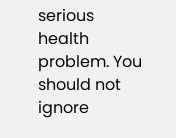serious health problem. You should not ignore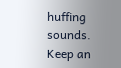huffing sounds. Keep an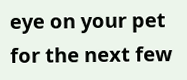eye on your pet for the next few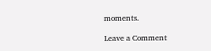moments.

Leave a Comment